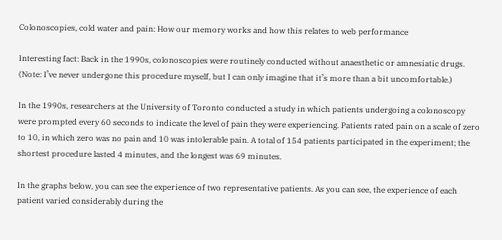Colonoscopies, cold water and pain: How our memory works and how this relates to web performance

Interesting fact: Back in the 1990s, colonoscopies were routinely conducted without anaesthetic or amnesiatic drugs. (Note: I’ve never undergone this procedure myself, but I can only imagine that it’s more than a bit uncomfortable.)

In the 1990s, researchers at the University of Toronto conducted a study in which patients undergoing a colonoscopy were prompted every 60 seconds to indicate the level of pain they were experiencing. Patients rated pain on a scale of zero to 10, in which zero was no pain and 10 was intolerable pain. A total of 154 patients participated in the experiment; the shortest procedure lasted 4 minutes, and the longest was 69 minutes.

In the graphs below, you can see the experience of two representative patients. As you can see, the experience of each patient varied considerably during the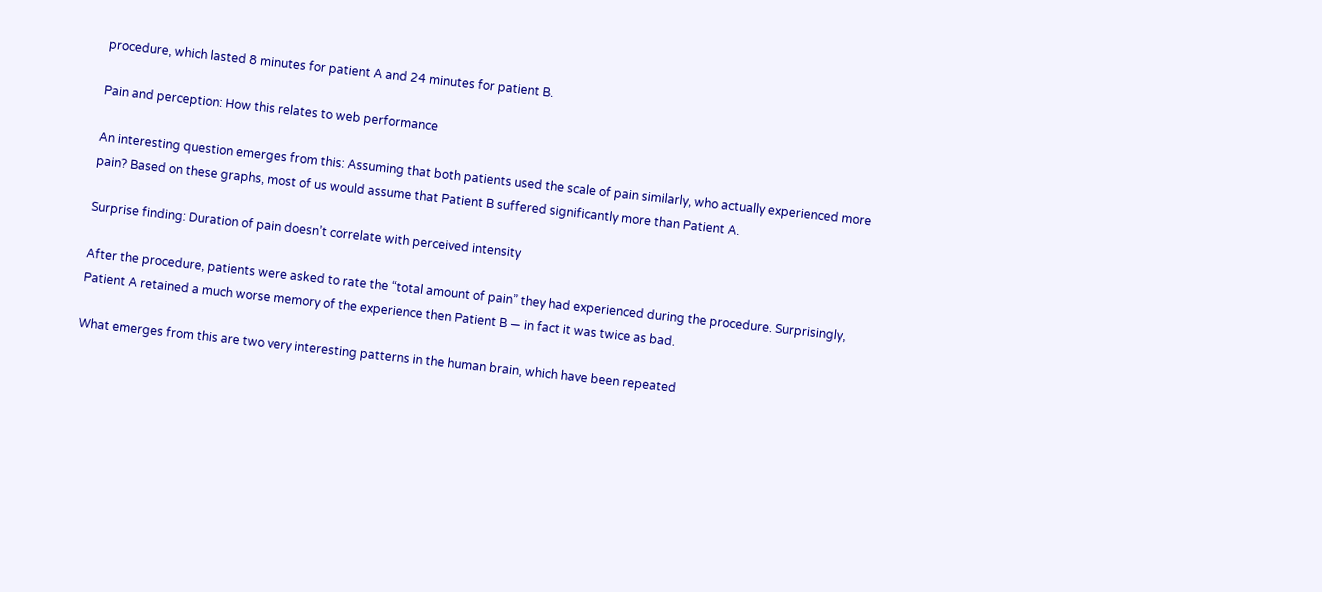procedure, which lasted 8 minutes for patient A and 24 minutes for patient B.

Pain and perception: How this relates to web performance

An interesting question emerges from this: Assuming that both patients used the scale of pain similarly, who actually experienced more pain? Based on these graphs, most of us would assume that Patient B suffered significantly more than Patient A.

Surprise finding: Duration of pain doesn’t correlate with perceived intensity

After the procedure, patients were asked to rate the “total amount of pain” they had experienced during the procedure. Surprisingly, Patient A retained a much worse memory of the experience then Patient B — in fact it was twice as bad.

What emerges from this are two very interesting patterns in the human brain, which have been repeated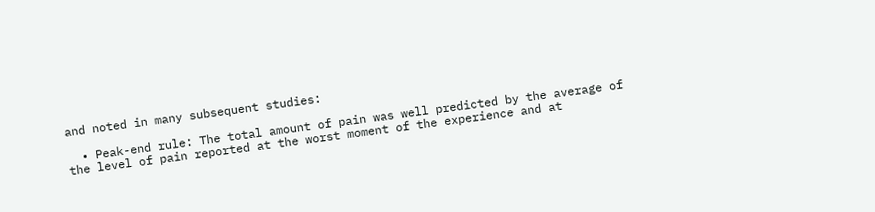and noted in many subsequent studies:

  • Peak-end rule: The total amount of pain was well predicted by the average of the level of pain reported at the worst moment of the experience and at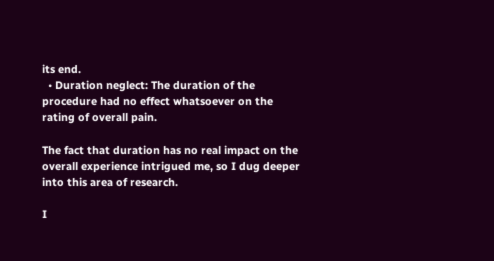its end.
  • Duration neglect: The duration of the procedure had no effect whatsoever on the rating of overall pain.

The fact that duration has no real impact on the overall experience intrigued me, so I dug deeper into this area of research.

I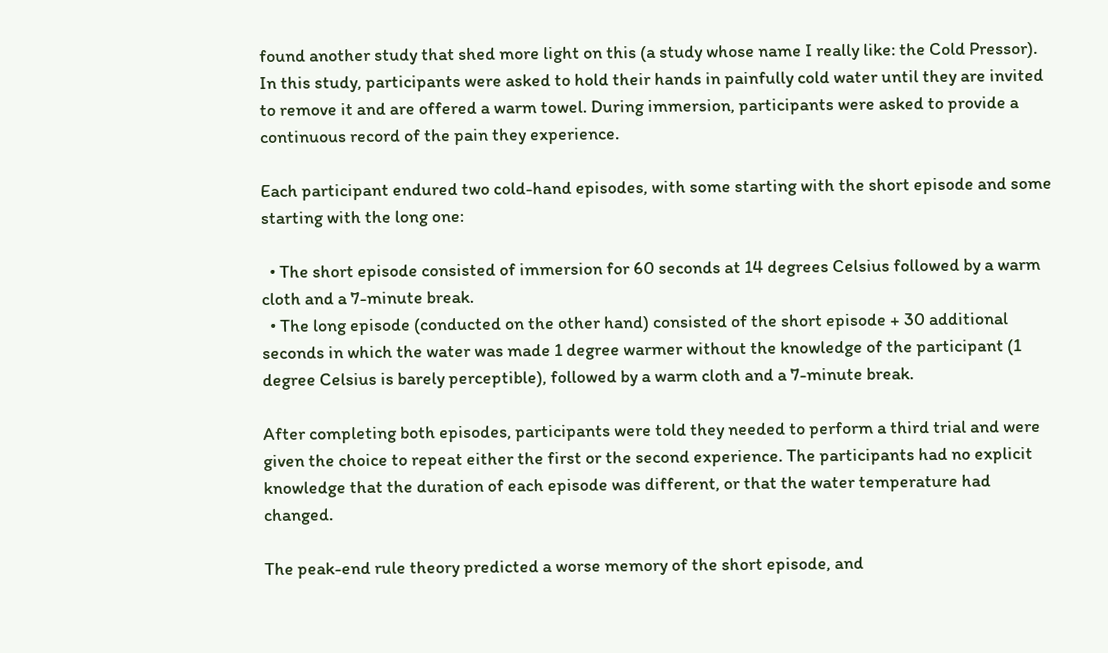found another study that shed more light on this (a study whose name I really like: the Cold Pressor). In this study, participants were asked to hold their hands in painfully cold water until they are invited to remove it and are offered a warm towel. During immersion, participants were asked to provide a continuous record of the pain they experience.

Each participant endured two cold-hand episodes, with some starting with the short episode and some starting with the long one:

  • The short episode consisted of immersion for 60 seconds at 14 degrees Celsius followed by a warm cloth and a 7-minute break.
  • The long episode (conducted on the other hand) consisted of the short episode + 30 additional seconds in which the water was made 1 degree warmer without the knowledge of the participant (1 degree Celsius is barely perceptible), followed by a warm cloth and a 7-minute break.

After completing both episodes, participants were told they needed to perform a third trial and were given the choice to repeat either the first or the second experience. The participants had no explicit knowledge that the duration of each episode was different, or that the water temperature had changed.

The peak-end rule theory predicted a worse memory of the short episode, and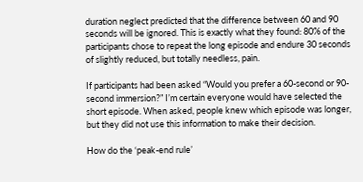duration neglect predicted that the difference between 60 and 90 seconds will be ignored. This is exactly what they found: 80% of the participants chose to repeat the long episode and endure 30 seconds of slightly reduced, but totally needless, pain.

If participants had been asked “Would you prefer a 60-second or 90-second immersion?” I’m certain everyone would have selected the short episode. When asked, people knew which episode was longer, but they did not use this information to make their decision.

How do the ‘peak-end rule’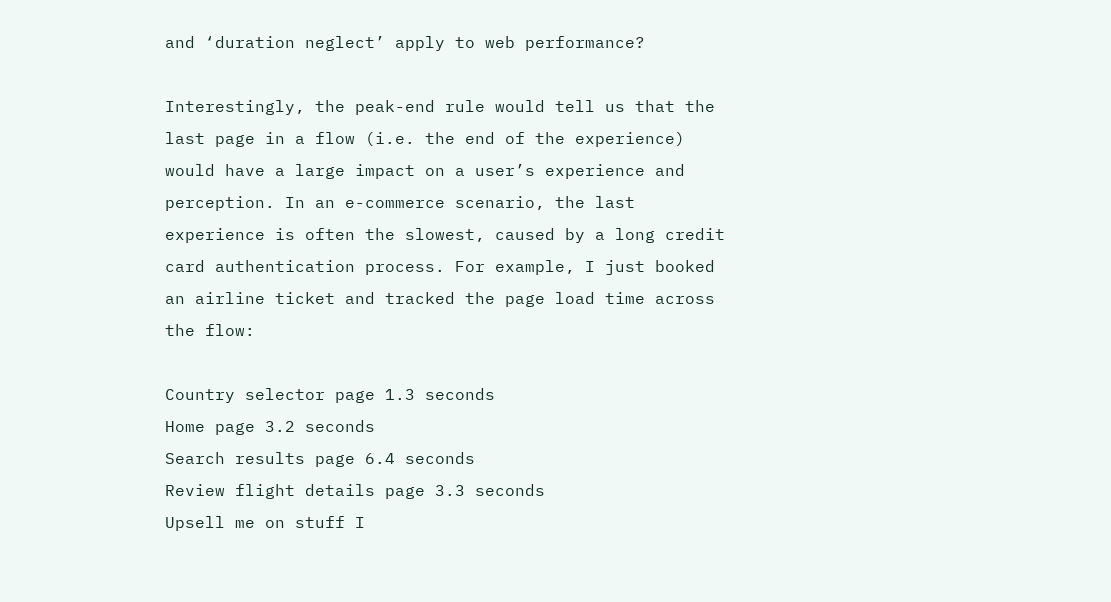and ‘duration neglect’ apply to web performance?

Interestingly, the peak-end rule would tell us that the last page in a flow (i.e. the end of the experience) would have a large impact on a user’s experience and perception. In an e-commerce scenario, the last experience is often the slowest, caused by a long credit card authentication process. For example, I just booked an airline ticket and tracked the page load time across the flow:

Country selector page 1.3 seconds
Home page 3.2 seconds
Search results page 6.4 seconds
Review flight details page 3.3 seconds
Upsell me on stuff I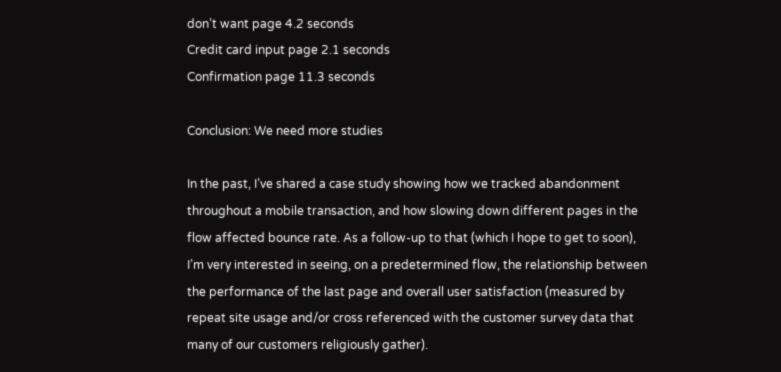don’t want page 4.2 seconds
Credit card input page 2.1 seconds
Confirmation page 11.3 seconds

Conclusion: We need more studies

In the past, I’ve shared a case study showing how we tracked abandonment throughout a mobile transaction, and how slowing down different pages in the flow affected bounce rate. As a follow-up to that (which I hope to get to soon), I’m very interested in seeing, on a predetermined flow, the relationship between the performance of the last page and overall user satisfaction (measured by repeat site usage and/or cross referenced with the customer survey data that many of our customers religiously gather).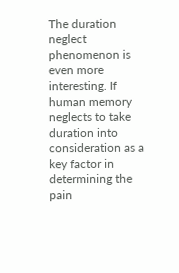The duration neglect phenomenon is even more interesting. If human memory neglects to take duration into consideration as a key factor in determining the pain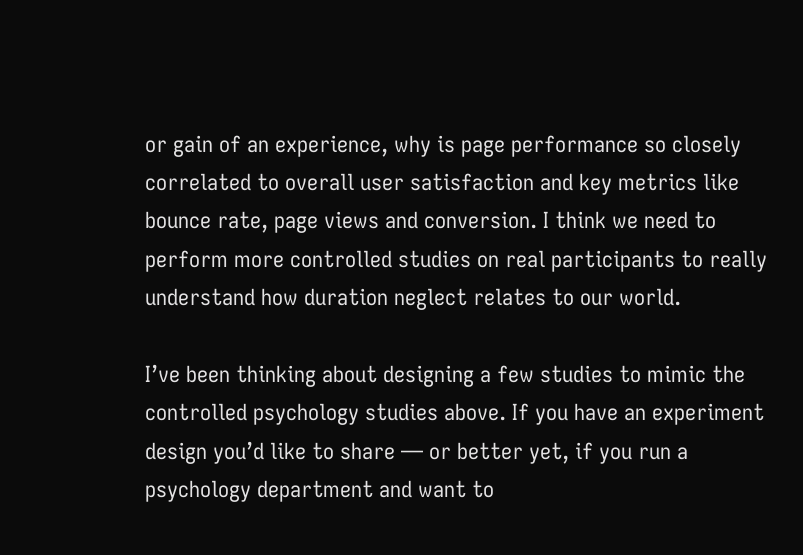or gain of an experience, why is page performance so closely correlated to overall user satisfaction and key metrics like bounce rate, page views and conversion. I think we need to perform more controlled studies on real participants to really understand how duration neglect relates to our world.

I’ve been thinking about designing a few studies to mimic the controlled psychology studies above. If you have an experiment design you’d like to share — or better yet, if you run a psychology department and want to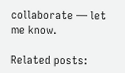collaborate — let me know.

Related posts: